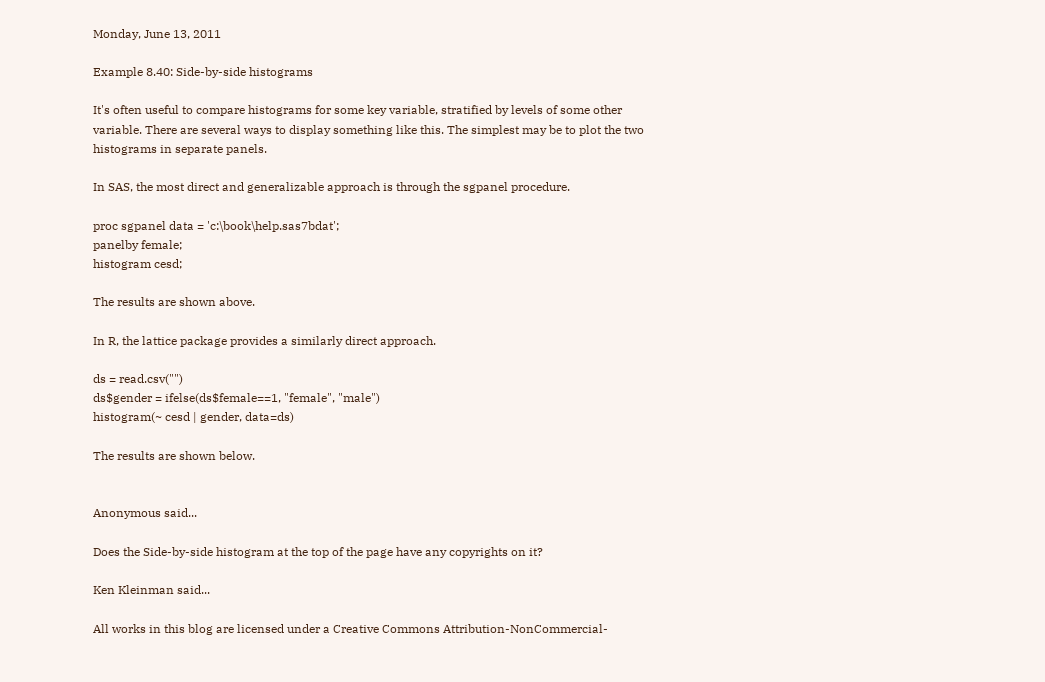Monday, June 13, 2011

Example 8.40: Side-by-side histograms

It's often useful to compare histograms for some key variable, stratified by levels of some other variable. There are several ways to display something like this. The simplest may be to plot the two histograms in separate panels.

In SAS, the most direct and generalizable approach is through the sgpanel procedure.

proc sgpanel data = 'c:\book\help.sas7bdat';
panelby female;
histogram cesd;

The results are shown above.

In R, the lattice package provides a similarly direct approach.

ds = read.csv("")
ds$gender = ifelse(ds$female==1, "female", "male")
histogram(~ cesd | gender, data=ds)

The results are shown below.


Anonymous said...

Does the Side-by-side histogram at the top of the page have any copyrights on it?

Ken Kleinman said...

All works in this blog are licensed under a Creative Commons Attribution-NonCommercial-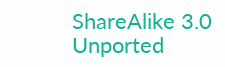ShareAlike 3.0 Unported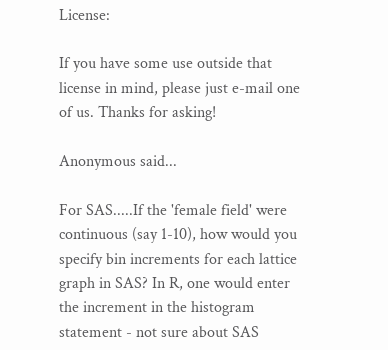License:

If you have some use outside that license in mind, please just e-mail one of us. Thanks for asking!

Anonymous said...

For SAS.....If the 'female field' were continuous (say 1-10), how would you specify bin increments for each lattice graph in SAS? In R, one would enter the increment in the histogram statement - not sure about SAS